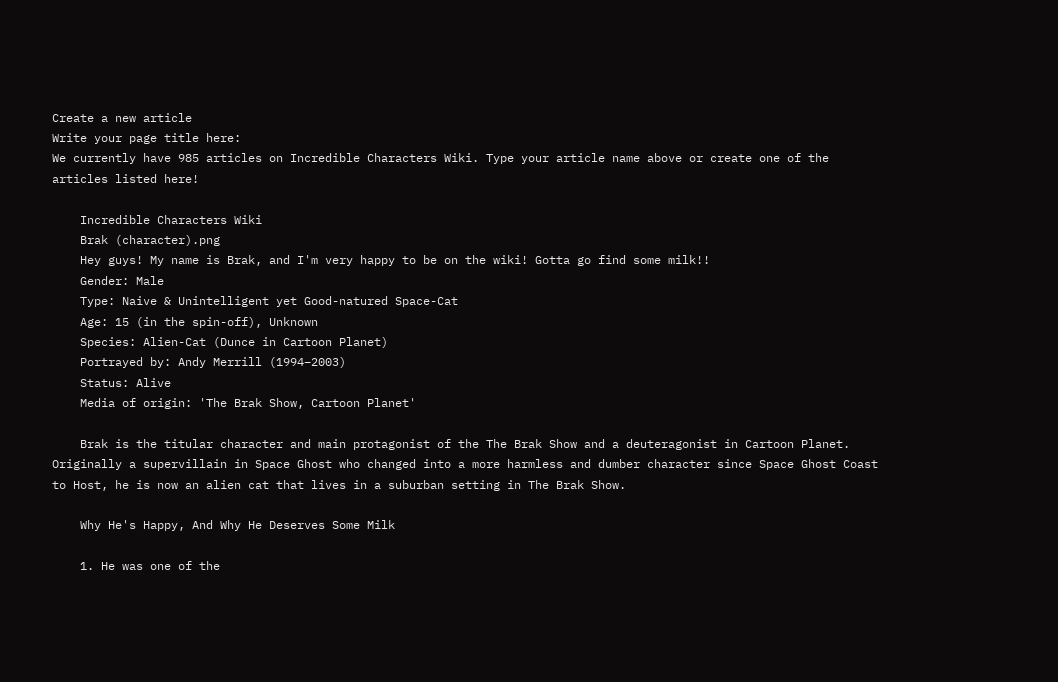Create a new article
Write your page title here:
We currently have 985 articles on Incredible Characters Wiki. Type your article name above or create one of the articles listed here!

    Incredible Characters Wiki
    Brak (character).png
    Hey guys! My name is Brak, and I'm very happy to be on the wiki! Gotta go find some milk!!
    Gender: Male
    Type: Naive & Unintelligent yet Good-natured Space-Cat
    Age: 15 (in the spin-off), Unknown
    Species: Alien-Cat (Dunce in Cartoon Planet)
    Portrayed by: Andy Merrill (1994–2003)
    Status: Alive
    Media of origin: 'The Brak Show, Cartoon Planet'

    Brak is the titular character and main protagonist of the The Brak Show and a deuteragonist in Cartoon Planet. Originally a supervillain in Space Ghost who changed into a more harmless and dumber character since Space Ghost Coast to Host, he is now an alien cat that lives in a suburban setting in The Brak Show.

    Why He's Happy, And Why He Deserves Some Milk

    1. He was one of the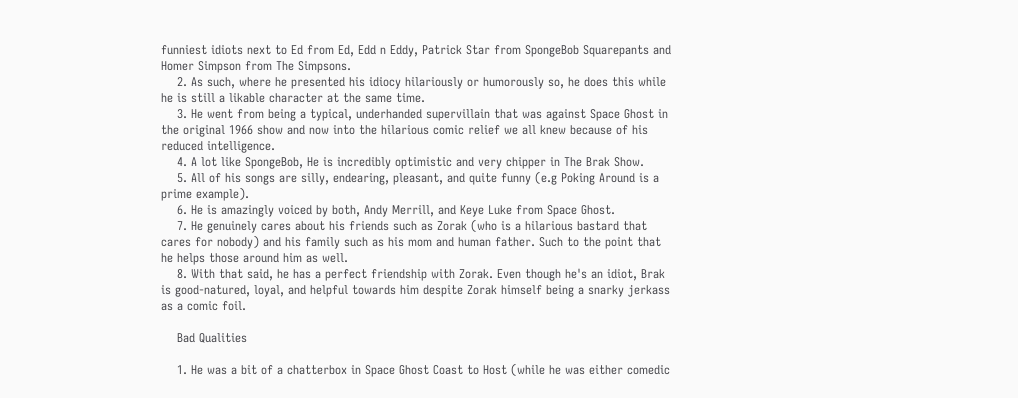funniest idiots next to Ed from Ed, Edd n Eddy, Patrick Star from SpongeBob Squarepants and Homer Simpson from The Simpsons.
    2. As such, where he presented his idiocy hilariously or humorously so, he does this while he is still a likable character at the same time.
    3. He went from being a typical, underhanded supervillain that was against Space Ghost in the original 1966 show and now into the hilarious comic relief we all knew because of his reduced intelligence.
    4. A lot like SpongeBob, He is incredibly optimistic and very chipper in The Brak Show.
    5. All of his songs are silly, endearing, pleasant, and quite funny (e.g Poking Around is a prime example).
    6. He is amazingly voiced by both, Andy Merrill, and Keye Luke from Space Ghost.
    7. He genuinely cares about his friends such as Zorak (who is a hilarious bastard that cares for nobody) and his family such as his mom and human father. Such to the point that he helps those around him as well.
    8. With that said, he has a perfect friendship with Zorak. Even though he's an idiot, Brak is good-natured, loyal, and helpful towards him despite Zorak himself being a snarky jerkass as a comic foil.

    Bad Qualities

    1. He was a bit of a chatterbox in Space Ghost Coast to Host (while he was either comedic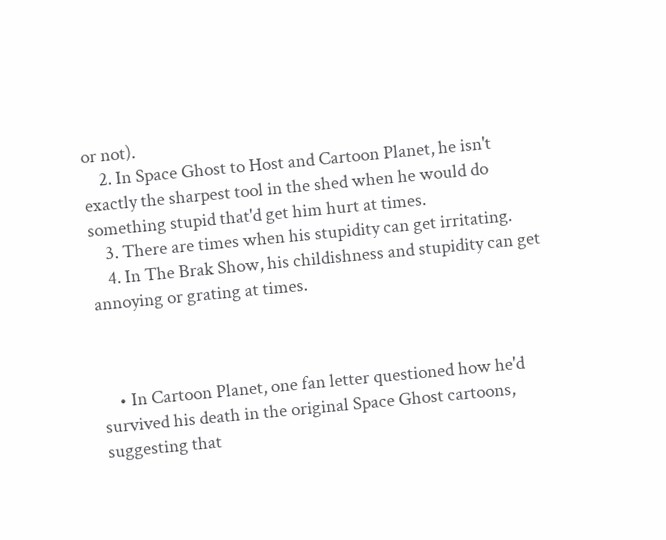or not).
    2. In Space Ghost to Host and Cartoon Planet, he isn't exactly the sharpest tool in the shed when he would do something stupid that'd get him hurt at times.
    3. There are times when his stupidity can get irritating.
    4. In The Brak Show, his childishness and stupidity can get annoying or grating at times.



    • In Cartoon Planet, one fan letter questioned how he'd survived his death in the original Space Ghost cartoons, suggesting that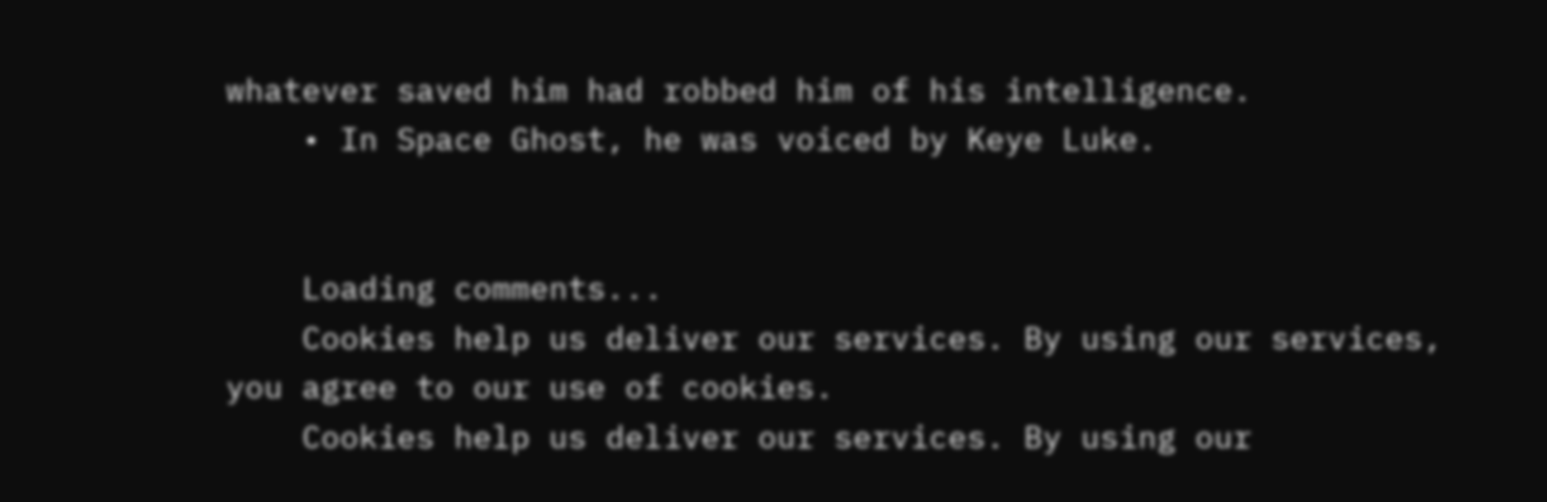whatever saved him had robbed him of his intelligence.
    • In Space Ghost, he was voiced by Keye Luke.


    Loading comments...
    Cookies help us deliver our services. By using our services, you agree to our use of cookies.
    Cookies help us deliver our services. By using our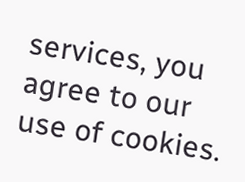services, you agree to our use of cookies.